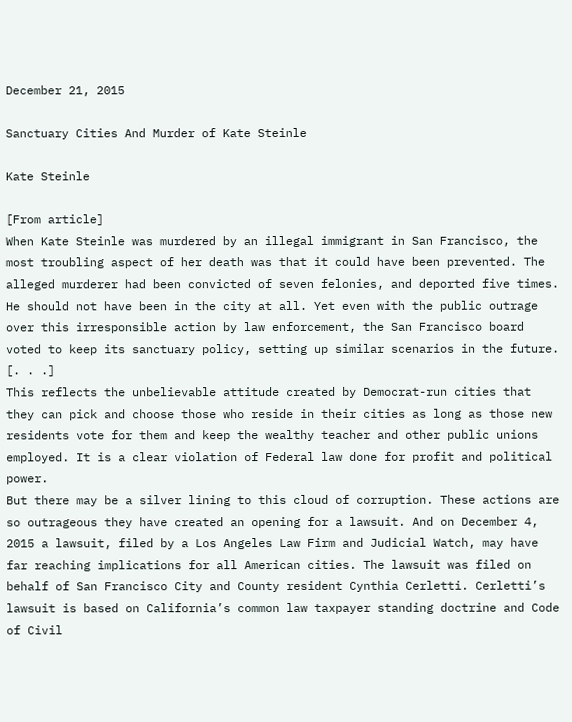December 21, 2015

Sanctuary Cities And Murder of Kate Steinle

Kate Steinle

[From article]
When Kate Steinle was murdered by an illegal immigrant in San Francisco, the most troubling aspect of her death was that it could have been prevented. The alleged murderer had been convicted of seven felonies, and deported five times. He should not have been in the city at all. Yet even with the public outrage over this irresponsible action by law enforcement, the San Francisco board voted to keep its sanctuary policy, setting up similar scenarios in the future.
[. . .]
This reflects the unbelievable attitude created by Democrat-run cities that they can pick and choose those who reside in their cities as long as those new residents vote for them and keep the wealthy teacher and other public unions employed. It is a clear violation of Federal law done for profit and political power.
But there may be a silver lining to this cloud of corruption. These actions are so outrageous they have created an opening for a lawsuit. And on December 4, 2015 a lawsuit, filed by a Los Angeles Law Firm and Judicial Watch, may have far reaching implications for all American cities. The lawsuit was filed on behalf of San Francisco City and County resident Cynthia Cerletti. Cerletti’s lawsuit is based on California’s common law taxpayer standing doctrine and Code of Civil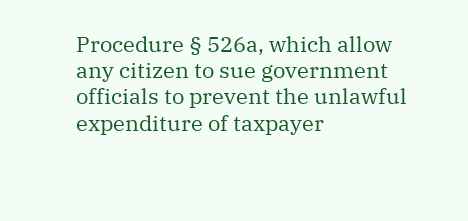Procedure § 526a, which allow any citizen to sue government officials to prevent the unlawful expenditure of taxpayer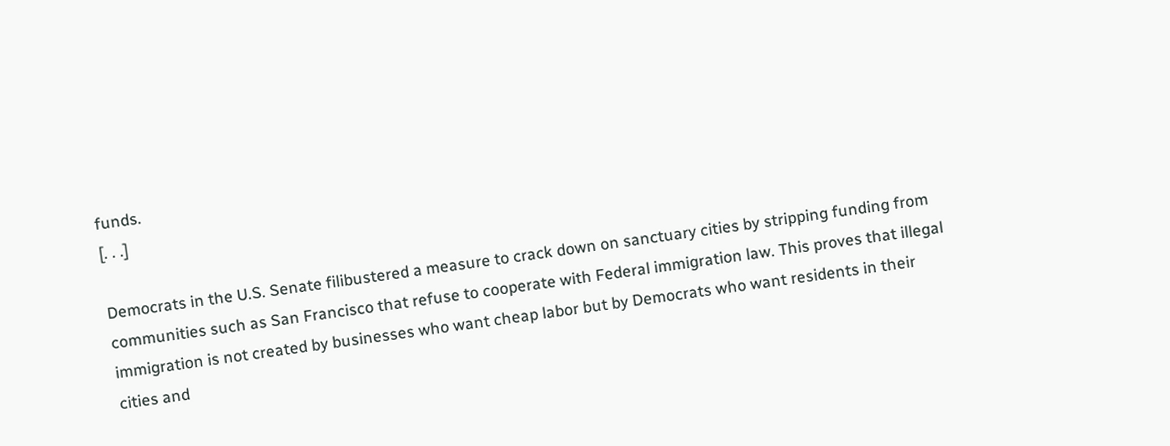funds.
[. . .]

Democrats in the U.S. Senate filibustered a measure to crack down on sanctuary cities by stripping funding from communities such as San Francisco that refuse to cooperate with Federal immigration law. This proves that illegal immigration is not created by businesses who want cheap labor but by Democrats who want residents in their cities and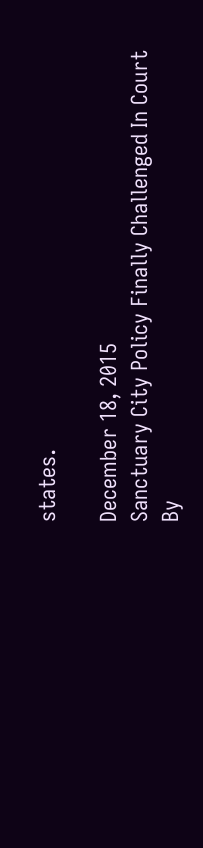states.

December 18, 2015
Sanctuary City Policy Finally Challenged In Court
By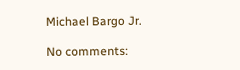Michael Bargo Jr.

No comments: